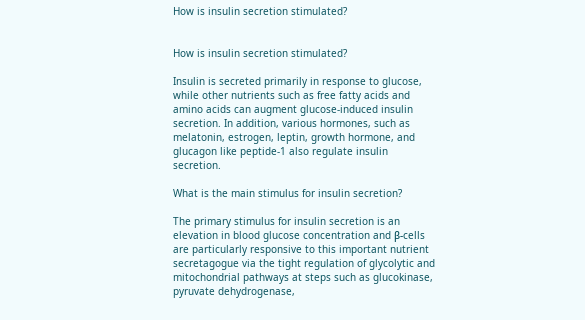How is insulin secretion stimulated?


How is insulin secretion stimulated?

Insulin is secreted primarily in response to glucose, while other nutrients such as free fatty acids and amino acids can augment glucose-induced insulin secretion. In addition, various hormones, such as melatonin, estrogen, leptin, growth hormone, and glucagon like peptide-1 also regulate insulin secretion.

What is the main stimulus for insulin secretion?

The primary stimulus for insulin secretion is an elevation in blood glucose concentration and β-cells are particularly responsive to this important nutrient secretagogue via the tight regulation of glycolytic and mitochondrial pathways at steps such as glucokinase, pyruvate dehydrogenase,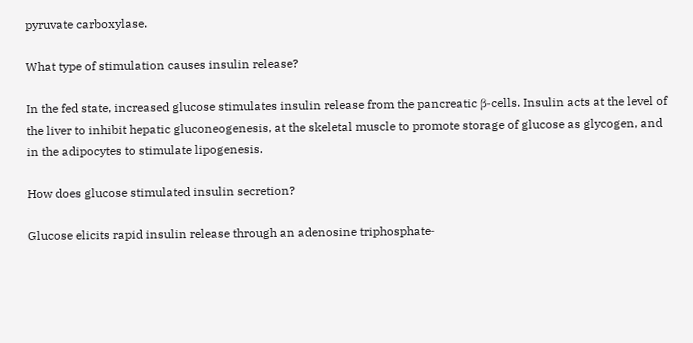pyruvate carboxylase.

What type of stimulation causes insulin release?

In the fed state, increased glucose stimulates insulin release from the pancreatic β-cells. Insulin acts at the level of the liver to inhibit hepatic gluconeogenesis, at the skeletal muscle to promote storage of glucose as glycogen, and in the adipocytes to stimulate lipogenesis.

How does glucose stimulated insulin secretion?

Glucose elicits rapid insulin release through an adenosine triphosphate‐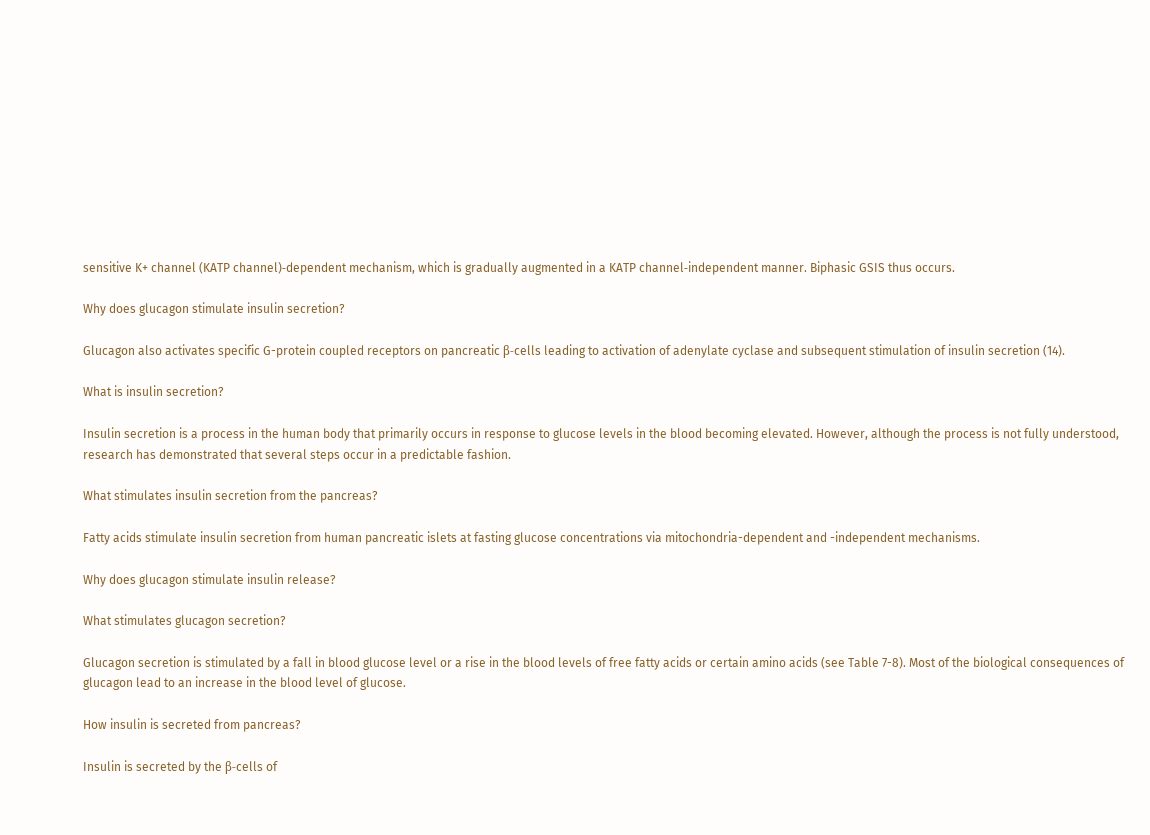sensitive K+ channel (KATP channel)‐dependent mechanism, which is gradually augmented in a KATP channel‐independent manner. Biphasic GSIS thus occurs.

Why does glucagon stimulate insulin secretion?

Glucagon also activates specific G-protein coupled receptors on pancreatic β-cells leading to activation of adenylate cyclase and subsequent stimulation of insulin secretion (14).

What is insulin secretion?

Insulin secretion is a process in the human body that primarily occurs in response to glucose levels in the blood becoming elevated. However, although the process is not fully understood, research has demonstrated that several steps occur in a predictable fashion.

What stimulates insulin secretion from the pancreas?

Fatty acids stimulate insulin secretion from human pancreatic islets at fasting glucose concentrations via mitochondria-dependent and -independent mechanisms.

Why does glucagon stimulate insulin release?

What stimulates glucagon secretion?

Glucagon secretion is stimulated by a fall in blood glucose level or a rise in the blood levels of free fatty acids or certain amino acids (see Table 7-8). Most of the biological consequences of glucagon lead to an increase in the blood level of glucose.

How insulin is secreted from pancreas?

Insulin is secreted by the β-cells of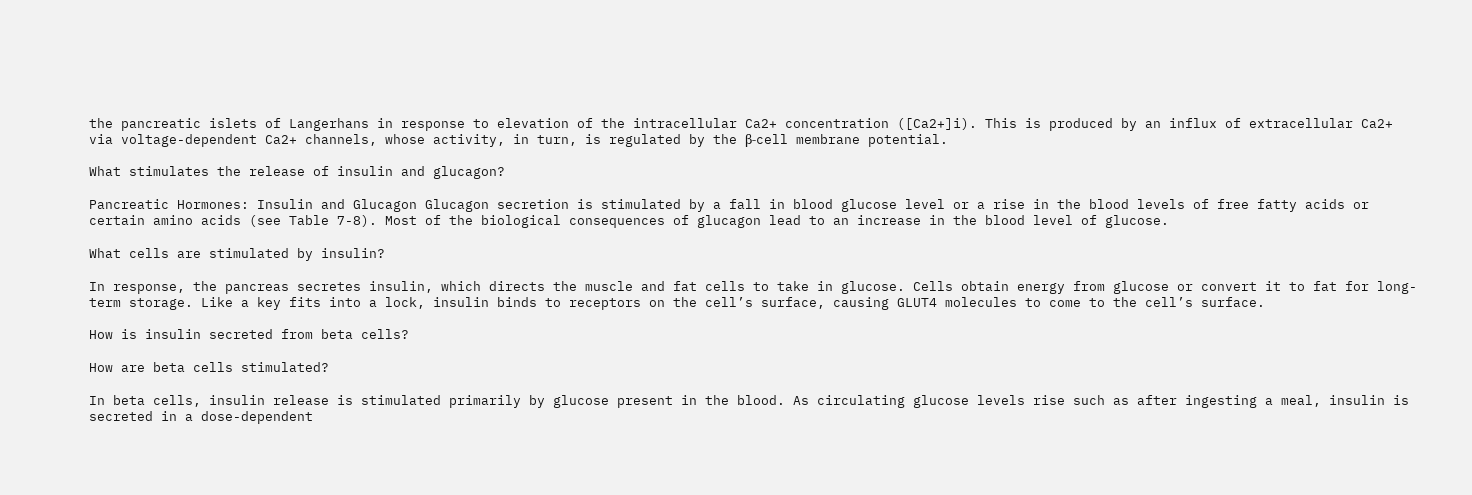the pancreatic islets of Langerhans in response to elevation of the intracellular Ca2+ concentration ([Ca2+]i). This is produced by an influx of extracellular Ca2+ via voltage-dependent Ca2+ channels, whose activity, in turn, is regulated by the β-cell membrane potential.

What stimulates the release of insulin and glucagon?

Pancreatic Hormones: Insulin and Glucagon Glucagon secretion is stimulated by a fall in blood glucose level or a rise in the blood levels of free fatty acids or certain amino acids (see Table 7-8). Most of the biological consequences of glucagon lead to an increase in the blood level of glucose.

What cells are stimulated by insulin?

In response, the pancreas secretes insulin, which directs the muscle and fat cells to take in glucose. Cells obtain energy from glucose or convert it to fat for long-term storage. Like a key fits into a lock, insulin binds to receptors on the cell’s surface, causing GLUT4 molecules to come to the cell’s surface.

How is insulin secreted from beta cells?

How are beta cells stimulated?

In beta cells, insulin release is stimulated primarily by glucose present in the blood. As circulating glucose levels rise such as after ingesting a meal, insulin is secreted in a dose-dependent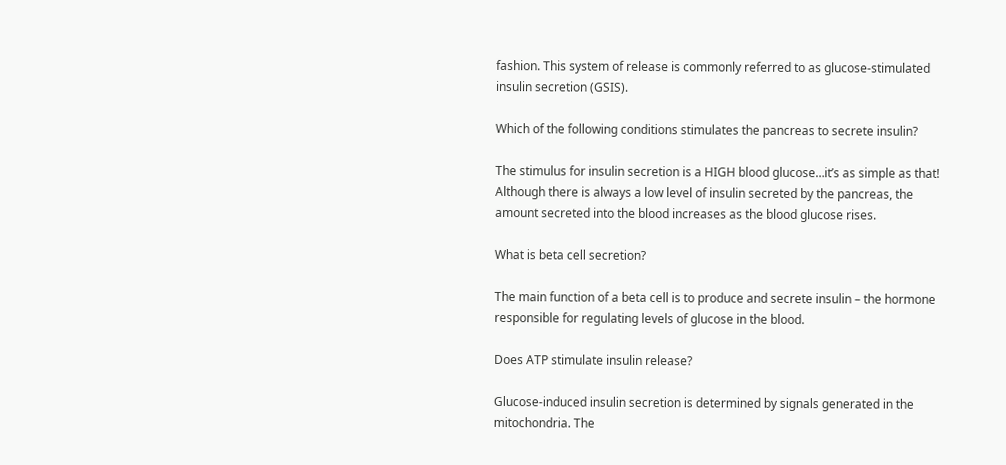fashion. This system of release is commonly referred to as glucose-stimulated insulin secretion (GSIS).

Which of the following conditions stimulates the pancreas to secrete insulin?

The stimulus for insulin secretion is a HIGH blood glucose…it’s as simple as that! Although there is always a low level of insulin secreted by the pancreas, the amount secreted into the blood increases as the blood glucose rises.

What is beta cell secretion?

The main function of a beta cell is to produce and secrete insulin – the hormone responsible for regulating levels of glucose in the blood.

Does ATP stimulate insulin release?

Glucose-induced insulin secretion is determined by signals generated in the mitochondria. The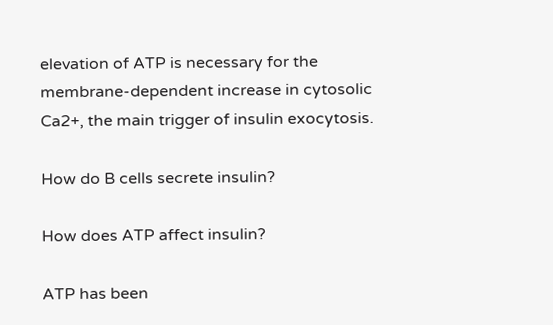elevation of ATP is necessary for the membrane-dependent increase in cytosolic Ca2+, the main trigger of insulin exocytosis.

How do B cells secrete insulin?

How does ATP affect insulin?

ATP has been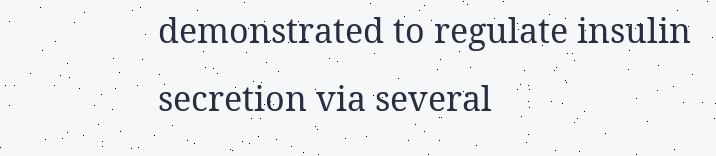demonstrated to regulate insulin secretion via several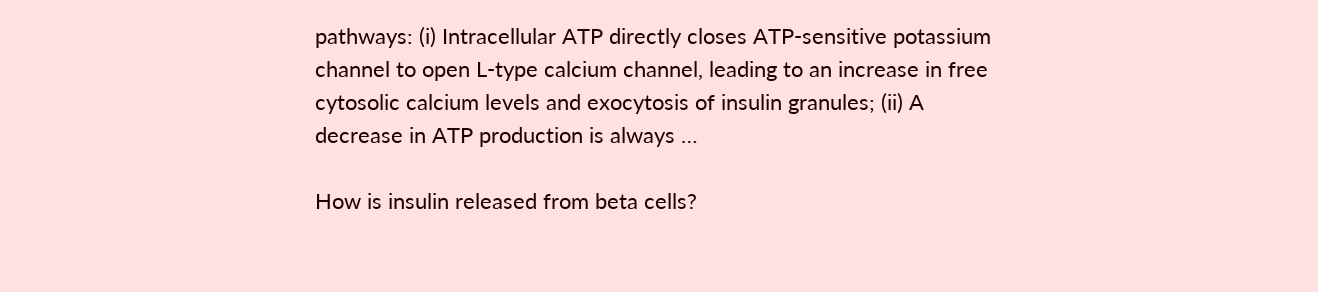pathways: (i) Intracellular ATP directly closes ATP-sensitive potassium channel to open L-type calcium channel, leading to an increase in free cytosolic calcium levels and exocytosis of insulin granules; (ii) A decrease in ATP production is always …

How is insulin released from beta cells?